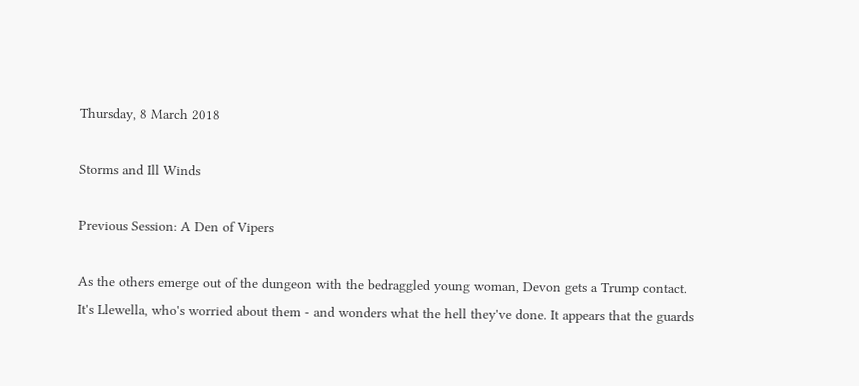Thursday, 8 March 2018

Storms and Ill Winds

Previous Session: A Den of Vipers

As the others emerge out of the dungeon with the bedraggled young woman, Devon gets a Trump contact. It's Llewella, who's worried about them - and wonders what the hell they've done. It appears that the guards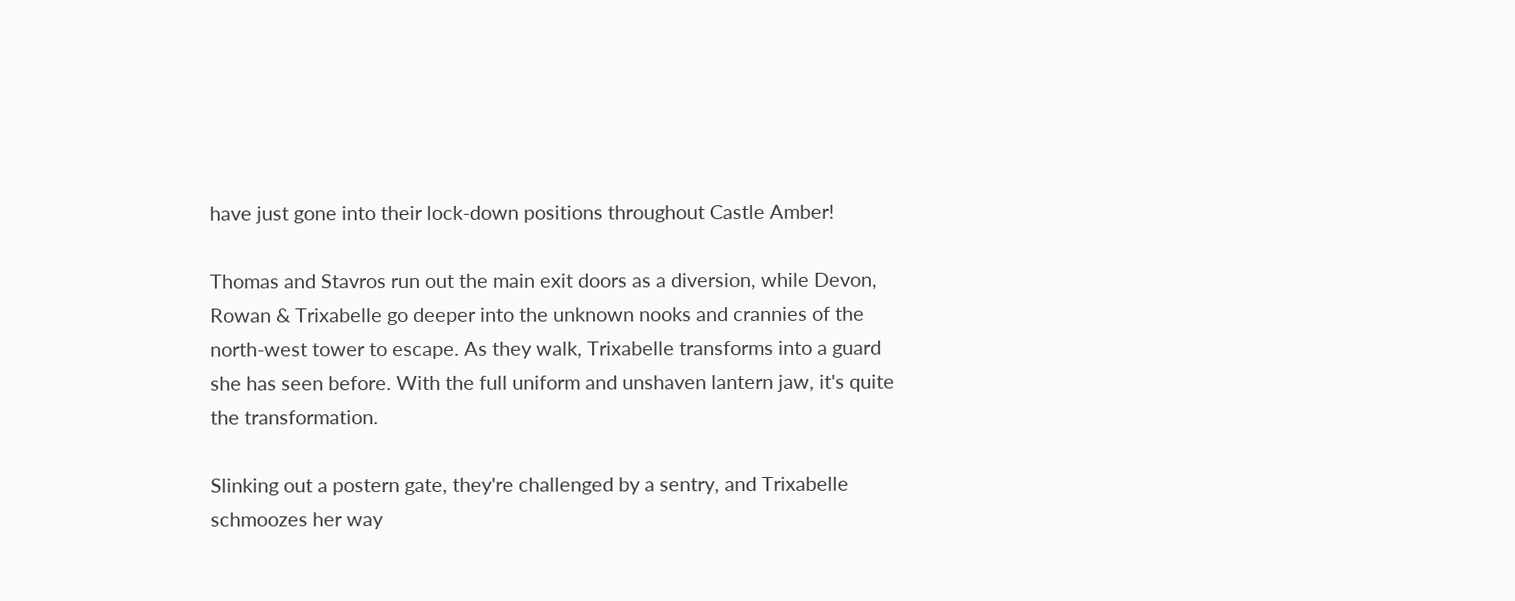have just gone into their lock-down positions throughout Castle Amber!

Thomas and Stavros run out the main exit doors as a diversion, while Devon, Rowan & Trixabelle go deeper into the unknown nooks and crannies of the north-west tower to escape. As they walk, Trixabelle transforms into a guard she has seen before. With the full uniform and unshaven lantern jaw, it's quite the transformation.

Slinking out a postern gate, they're challenged by a sentry, and Trixabelle schmoozes her way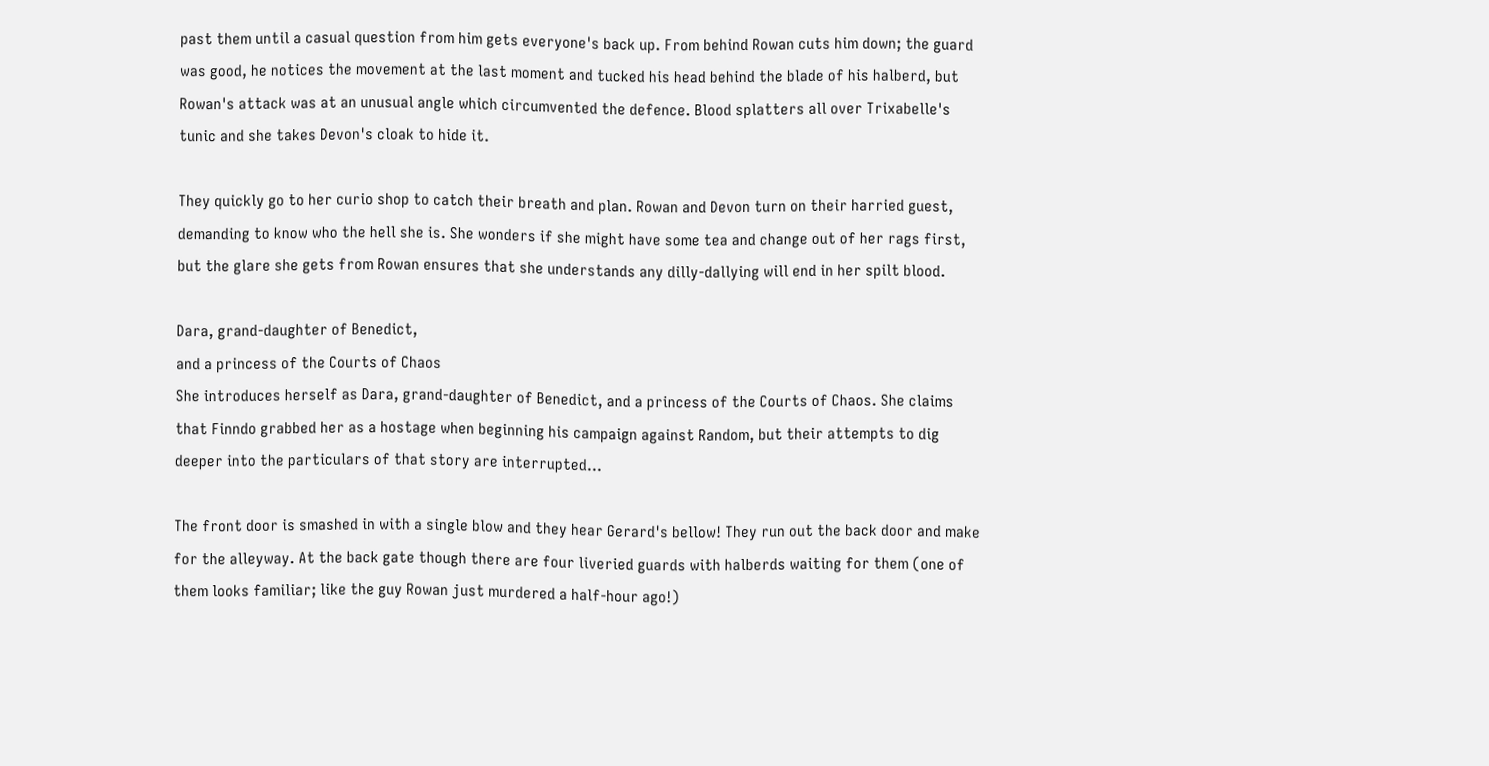past them until a casual question from him gets everyone's back up. From behind Rowan cuts him down; the guard was good, he notices the movement at the last moment and tucked his head behind the blade of his halberd, but Rowan's attack was at an unusual angle which circumvented the defence. Blood splatters all over Trixabelle's tunic and she takes Devon's cloak to hide it.

They quickly go to her curio shop to catch their breath and plan. Rowan and Devon turn on their harried guest, demanding to know who the hell she is. She wonders if she might have some tea and change out of her rags first, but the glare she gets from Rowan ensures that she understands any dilly-dallying will end in her spilt blood.

Dara, grand-daughter of Benedict,
and a princess of the Courts of Chaos
She introduces herself as Dara, grand-daughter of Benedict, and a princess of the Courts of Chaos. She claims that Finndo grabbed her as a hostage when beginning his campaign against Random, but their attempts to dig deeper into the particulars of that story are interrupted...

The front door is smashed in with a single blow and they hear Gerard's bellow! They run out the back door and make for the alleyway. At the back gate though there are four liveried guards with halberds waiting for them (one of them looks familiar; like the guy Rowan just murdered a half-hour ago!)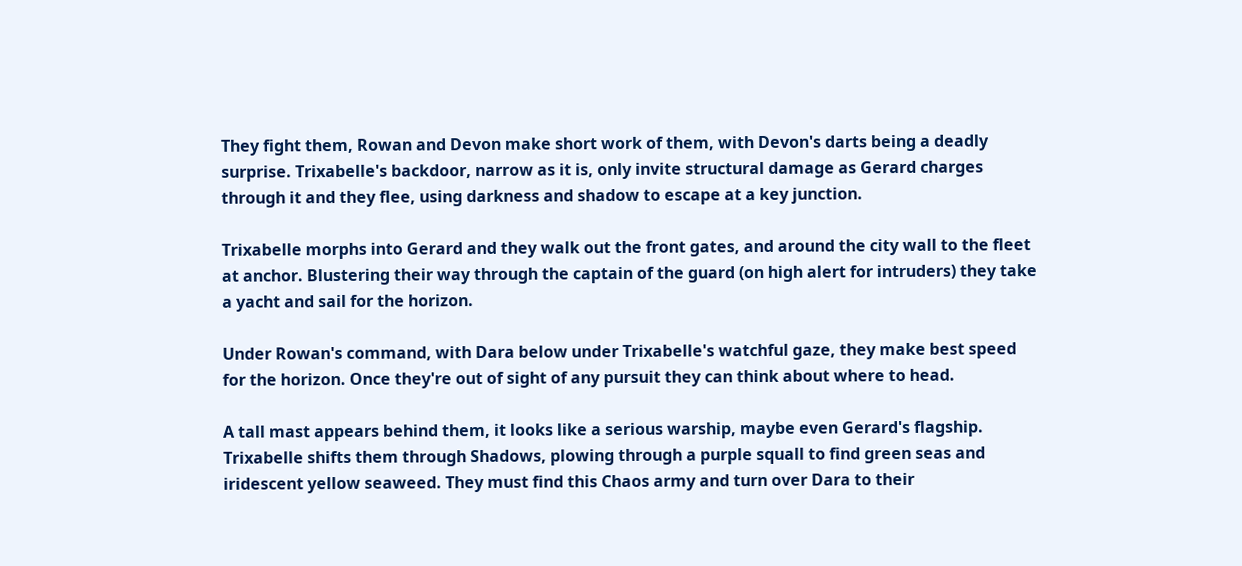They fight them, Rowan and Devon make short work of them, with Devon's darts being a deadly surprise. Trixabelle's backdoor, narrow as it is, only invite structural damage as Gerard charges through it and they flee, using darkness and shadow to escape at a key junction.

Trixabelle morphs into Gerard and they walk out the front gates, and around the city wall to the fleet at anchor. Blustering their way through the captain of the guard (on high alert for intruders) they take a yacht and sail for the horizon.

Under Rowan's command, with Dara below under Trixabelle's watchful gaze, they make best speed for the horizon. Once they're out of sight of any pursuit they can think about where to head.

A tall mast appears behind them, it looks like a serious warship, maybe even Gerard's flagship. Trixabelle shifts them through Shadows, plowing through a purple squall to find green seas and iridescent yellow seaweed. They must find this Chaos army and turn over Dara to their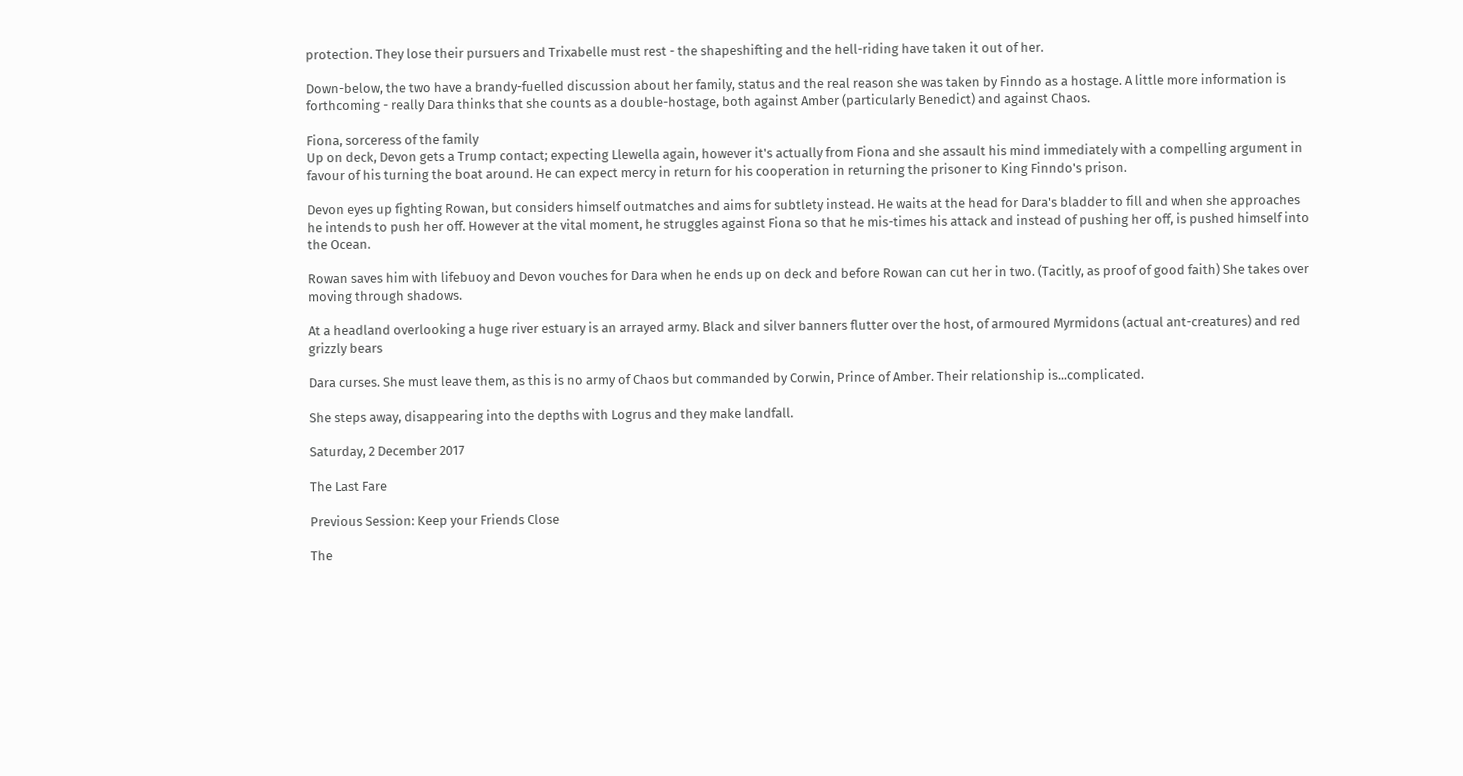protection. They lose their pursuers and Trixabelle must rest - the shapeshifting and the hell-riding have taken it out of her.

Down-below, the two have a brandy-fuelled discussion about her family, status and the real reason she was taken by Finndo as a hostage. A little more information is forthcoming - really Dara thinks that she counts as a double-hostage, both against Amber (particularly Benedict) and against Chaos.

Fiona, sorceress of the family
Up on deck, Devon gets a Trump contact; expecting Llewella again, however it's actually from Fiona and she assault his mind immediately with a compelling argument in favour of his turning the boat around. He can expect mercy in return for his cooperation in returning the prisoner to King Finndo's prison.

Devon eyes up fighting Rowan, but considers himself outmatches and aims for subtlety instead. He waits at the head for Dara's bladder to fill and when she approaches he intends to push her off. However at the vital moment, he struggles against Fiona so that he mis-times his attack and instead of pushing her off, is pushed himself into the Ocean.

Rowan saves him with lifebuoy and Devon vouches for Dara when he ends up on deck and before Rowan can cut her in two. (Tacitly, as proof of good faith) She takes over moving through shadows.

At a headland overlooking a huge river estuary is an arrayed army. Black and silver banners flutter over the host, of armoured Myrmidons (actual ant-creatures) and red grizzly bears

Dara curses. She must leave them, as this is no army of Chaos but commanded by Corwin, Prince of Amber. Their relationship is...complicated.

She steps away, disappearing into the depths with Logrus and they make landfall.

Saturday, 2 December 2017

The Last Fare

Previous Session: Keep your Friends Close

The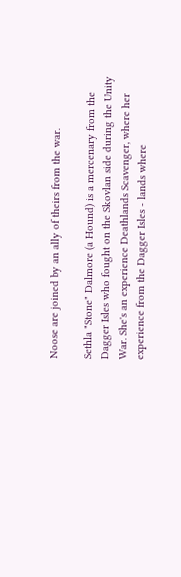Noose are joined by an ally of theirs from the war.

Sethla "Stone" Dalmore (a Hound) is a mercenary from the Dagger Isles who fought on the Skovlan side during the Unity War. She's an experience Deathlands Scavenger, where her experience from the Dagger Isles - lands where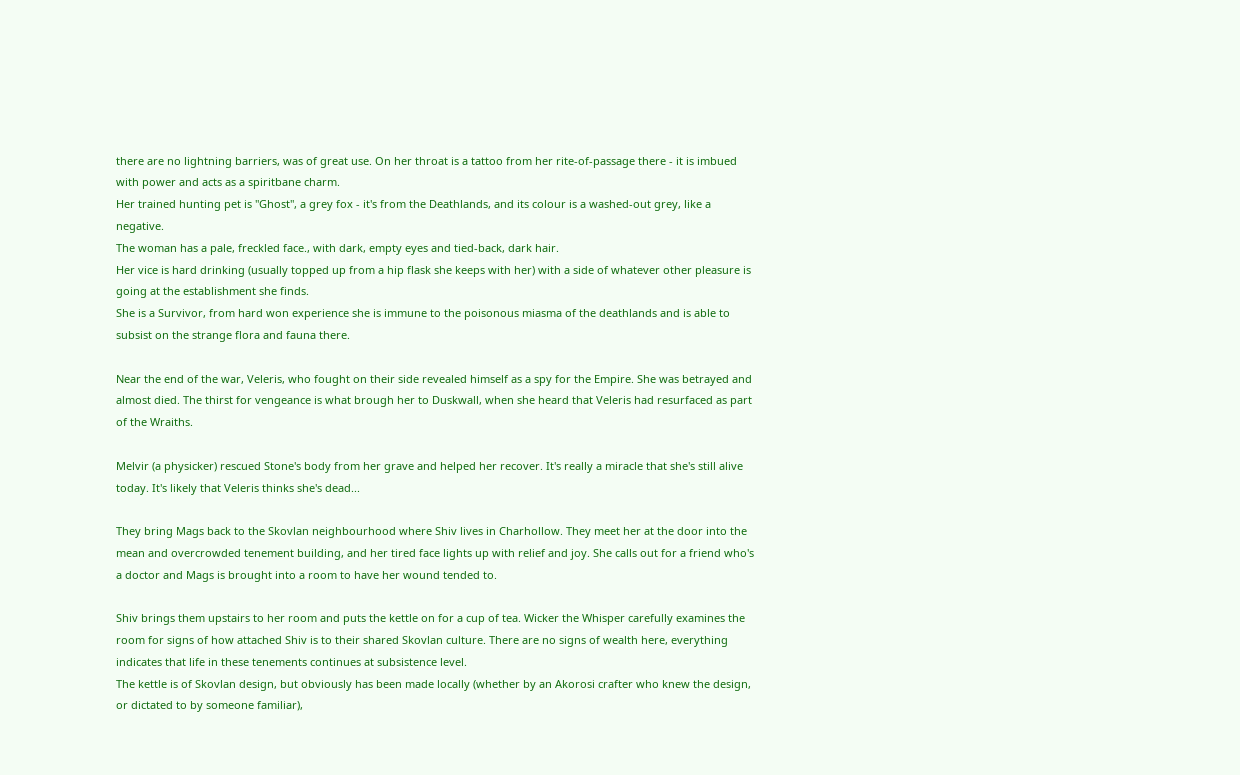there are no lightning barriers, was of great use. On her throat is a tattoo from her rite-of-passage there - it is imbued with power and acts as a spiritbane charm.
Her trained hunting pet is "Ghost", a grey fox - it's from the Deathlands, and its colour is a washed-out grey, like a negative.
The woman has a pale, freckled face., with dark, empty eyes and tied-back, dark hair.
Her vice is hard drinking (usually topped up from a hip flask she keeps with her) with a side of whatever other pleasure is going at the establishment she finds.
She is a Survivor, from hard won experience she is immune to the poisonous miasma of the deathlands and is able to subsist on the strange flora and fauna there.

Near the end of the war, Veleris, who fought on their side revealed himself as a spy for the Empire. She was betrayed and almost died. The thirst for vengeance is what brough her to Duskwall, when she heard that Veleris had resurfaced as part of the Wraiths.

Melvir (a physicker) rescued Stone's body from her grave and helped her recover. It's really a miracle that she's still alive today. It's likely that Veleris thinks she's dead...

They bring Mags back to the Skovlan neighbourhood where Shiv lives in Charhollow. They meet her at the door into the mean and overcrowded tenement building, and her tired face lights up with relief and joy. She calls out for a friend who's a doctor and Mags is brought into a room to have her wound tended to.

Shiv brings them upstairs to her room and puts the kettle on for a cup of tea. Wicker the Whisper carefully examines the room for signs of how attached Shiv is to their shared Skovlan culture. There are no signs of wealth here, everything indicates that life in these tenements continues at subsistence level.
The kettle is of Skovlan design, but obviously has been made locally (whether by an Akorosi crafter who knew the design, or dictated to by someone familiar),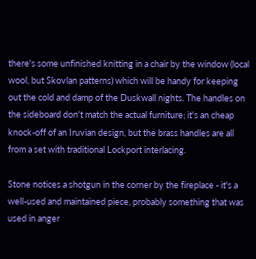there's some unfinished knitting in a chair by the window (local wool, but Skovlan patterns) which will be handy for keeping out the cold and damp of the Duskwall nights. The handles on the sideboard don't match the actual furniture; it's an cheap knock-off of an Iruvian design, but the brass handles are all from a set with traditional Lockport interlacing.

Stone notices a shotgun in the corner by the fireplace - it's a well-used and maintained piece, probably something that was used in anger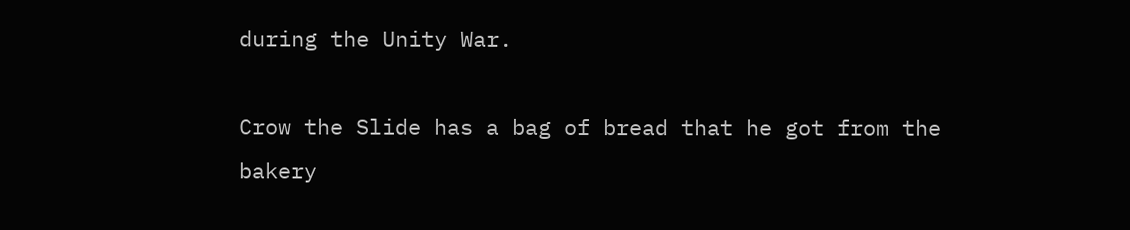during the Unity War.

Crow the Slide has a bag of bread that he got from the bakery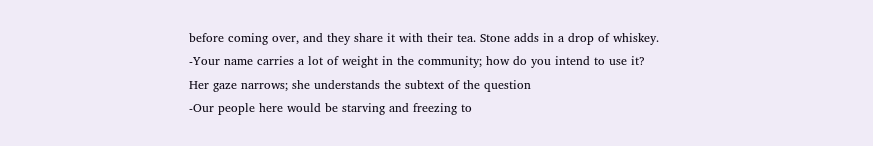before coming over, and they share it with their tea. Stone adds in a drop of whiskey.
-Your name carries a lot of weight in the community; how do you intend to use it?
Her gaze narrows; she understands the subtext of the question
-Our people here would be starving and freezing to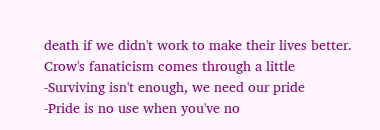death if we didn't work to make their lives better.
Crow's fanaticism comes through a little
-Surviving isn't enough, we need our pride
-Pride is no use when you've no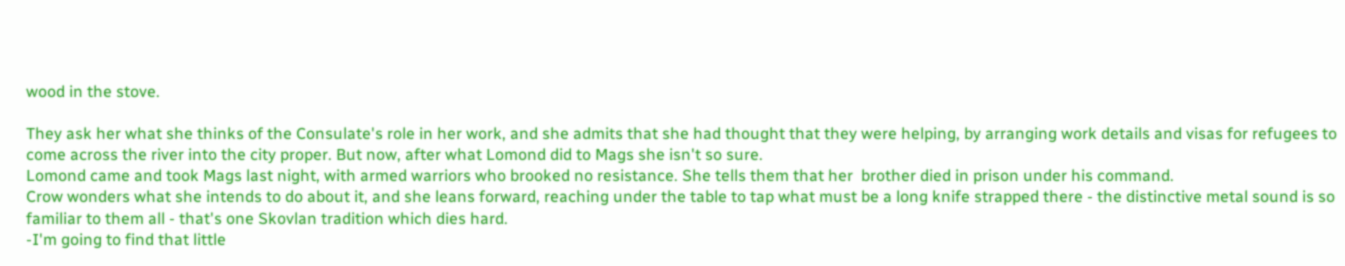wood in the stove.

They ask her what she thinks of the Consulate's role in her work, and she admits that she had thought that they were helping, by arranging work details and visas for refugees to come across the river into the city proper. But now, after what Lomond did to Mags she isn't so sure.
Lomond came and took Mags last night, with armed warriors who brooked no resistance. She tells them that her  brother died in prison under his command.
Crow wonders what she intends to do about it, and she leans forward, reaching under the table to tap what must be a long knife strapped there - the distinctive metal sound is so familiar to them all - that's one Skovlan tradition which dies hard.
-I'm going to find that little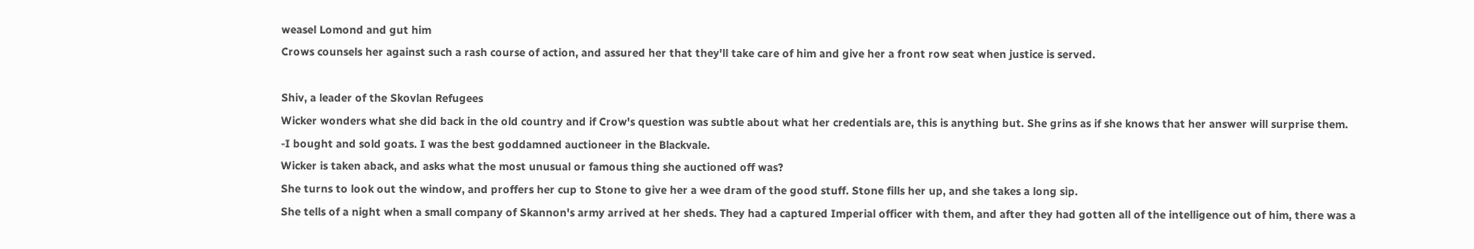weasel Lomond and gut him
Crows counsels her against such a rash course of action, and assured her that they'll take care of him and give her a front row seat when justice is served.

Shiv, a leader of the Skovlan Refugees
Wicker wonders what she did back in the old country and if Crow's question was subtle about what her credentials are, this is anything but. She grins as if she knows that her answer will surprise them.
-I bought and sold goats. I was the best goddamned auctioneer in the Blackvale.
Wicker is taken aback, and asks what the most unusual or famous thing she auctioned off was?
She turns to look out the window, and proffers her cup to Stone to give her a wee dram of the good stuff. Stone fills her up, and she takes a long sip.
She tells of a night when a small company of Skannon's army arrived at her sheds. They had a captured Imperial officer with them, and after they had gotten all of the intelligence out of him, there was a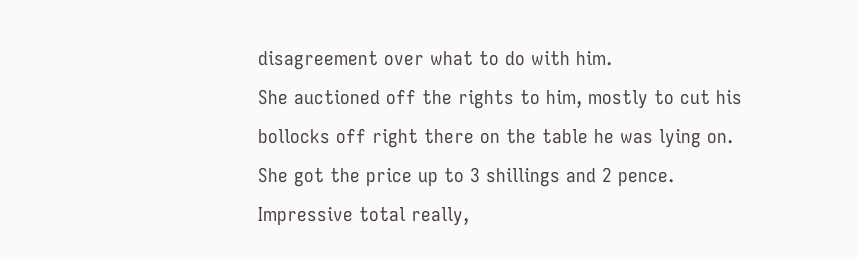disagreement over what to do with him.
She auctioned off the rights to him, mostly to cut his bollocks off right there on the table he was lying on. She got the price up to 3 shillings and 2 pence. Impressive total really,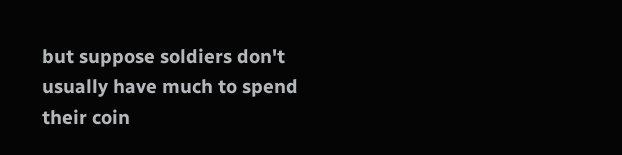but suppose soldiers don't usually have much to spend their coin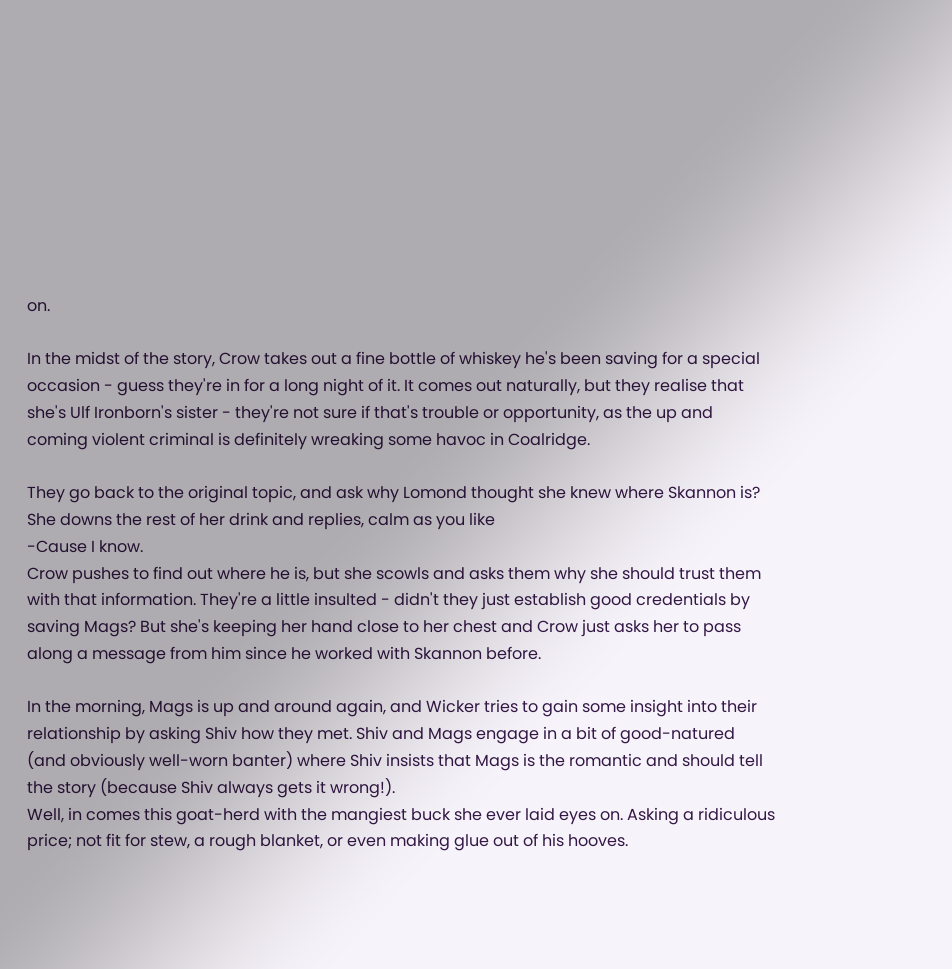on.

In the midst of the story, Crow takes out a fine bottle of whiskey he's been saving for a special occasion - guess they're in for a long night of it. It comes out naturally, but they realise that she's Ulf Ironborn's sister - they're not sure if that's trouble or opportunity, as the up and coming violent criminal is definitely wreaking some havoc in Coalridge.

They go back to the original topic, and ask why Lomond thought she knew where Skannon is? She downs the rest of her drink and replies, calm as you like
-Cause I know.
Crow pushes to find out where he is, but she scowls and asks them why she should trust them with that information. They're a little insulted - didn't they just establish good credentials by saving Mags? But she's keeping her hand close to her chest and Crow just asks her to pass along a message from him since he worked with Skannon before.

In the morning, Mags is up and around again, and Wicker tries to gain some insight into their relationship by asking Shiv how they met. Shiv and Mags engage in a bit of good-natured (and obviously well-worn banter) where Shiv insists that Mags is the romantic and should tell the story (because Shiv always gets it wrong!).
Well, in comes this goat-herd with the mangiest buck she ever laid eyes on. Asking a ridiculous price; not fit for stew, a rough blanket, or even making glue out of his hooves.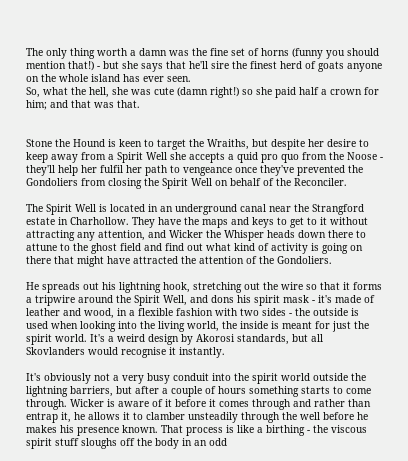The only thing worth a damn was the fine set of horns (funny you should mention that!) - but she says that he'll sire the finest herd of goats anyone on the whole island has ever seen.
So, what the hell, she was cute (damn right!) so she paid half a crown for him; and that was that.


Stone the Hound is keen to target the Wraiths, but despite her desire to keep away from a Spirit Well she accepts a quid pro quo from the Noose - they'll help her fulfil her path to vengeance once they've prevented the Gondoliers from closing the Spirit Well on behalf of the Reconciler.

The Spirit Well is located in an underground canal near the Strangford estate in Charhollow. They have the maps and keys to get to it without attracting any attention, and Wicker the Whisper heads down there to attune to the ghost field and find out what kind of activity is going on there that might have attracted the attention of the Gondoliers.

He spreads out his lightning hook, stretching out the wire so that it forms a tripwire around the Spirit Well, and dons his spirit mask - it's made of leather and wood, in a flexible fashion with two sides - the outside is used when looking into the living world, the inside is meant for just the spirit world. It's a weird design by Akorosi standards, but all Skovlanders would recognise it instantly.

It's obviously not a very busy conduit into the spirit world outside the lightning barriers, but after a couple of hours something starts to come through. Wicker is aware of it before it comes through and rather than entrap it, he allows it to clamber unsteadily through the well before he makes his presence known. That process is like a birthing - the viscous spirit stuff sloughs off the body in an odd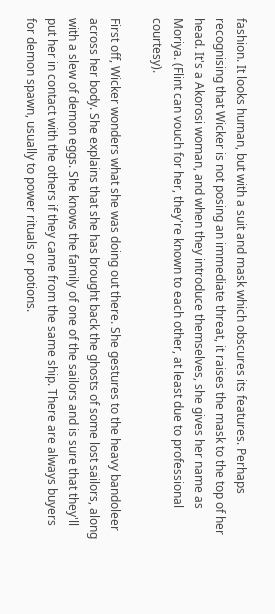fashion. It looks human, but with a suit and mask which obscures its features. Perhaps recognising that Wicker is not posing an immediate threat, it raises the mask to the top of her head. It's a Akorosi woman, and when they introduce themselves, she gives her name as Moriya. (Flint can vouch for her, they're known to each other, at least due to professional courtesy).

First off, Wicker wonders what she was doing out there. She gestures to the heavy bandoleer across her body. She explains that she has brought back the ghosts of some lost sailors, along with a slew of demon eggs. She knows the family of one of the sailors and is sure that they'll put her in contact with the others if they came from the same ship. There are always buyers for demon spawn, usually to power rituals or potions.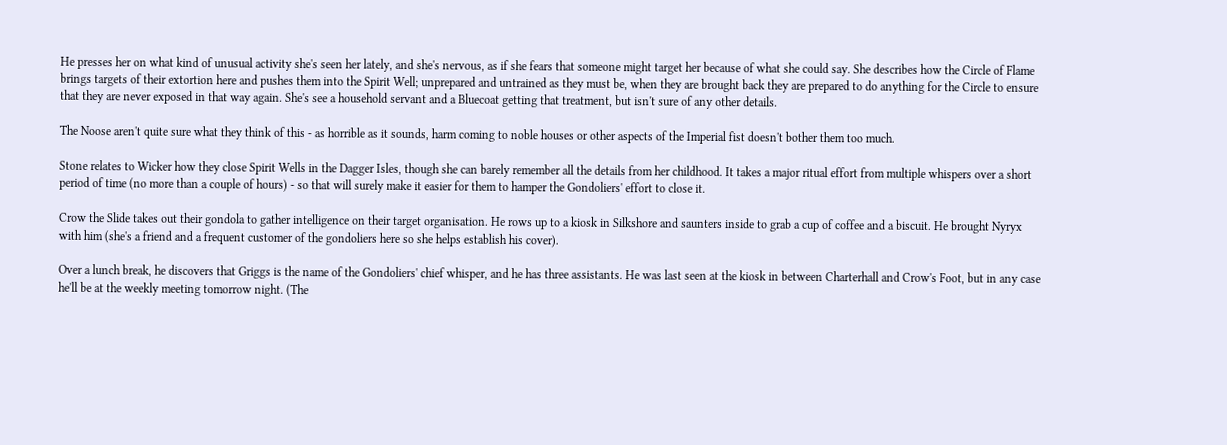He presses her on what kind of unusual activity she's seen her lately, and she's nervous, as if she fears that someone might target her because of what she could say. She describes how the Circle of Flame brings targets of their extortion here and pushes them into the Spirit Well; unprepared and untrained as they must be, when they are brought back they are prepared to do anything for the Circle to ensure that they are never exposed in that way again. She's see a household servant and a Bluecoat getting that treatment, but isn't sure of any other details.

The Noose aren't quite sure what they think of this - as horrible as it sounds, harm coming to noble houses or other aspects of the Imperial fist doesn't bother them too much.

Stone relates to Wicker how they close Spirit Wells in the Dagger Isles, though she can barely remember all the details from her childhood. It takes a major ritual effort from multiple whispers over a short period of time (no more than a couple of hours) - so that will surely make it easier for them to hamper the Gondoliers' effort to close it.

Crow the Slide takes out their gondola to gather intelligence on their target organisation. He rows up to a kiosk in Silkshore and saunters inside to grab a cup of coffee and a biscuit. He brought Nyryx with him (she's a friend and a frequent customer of the gondoliers here so she helps establish his cover).

Over a lunch break, he discovers that Griggs is the name of the Gondoliers' chief whisper, and he has three assistants. He was last seen at the kiosk in between Charterhall and Crow's Foot, but in any case he'll be at the weekly meeting tomorrow night. (The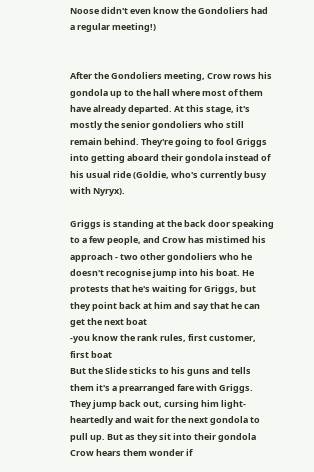Noose didn't even know the Gondoliers had a regular meeting!)


After the Gondoliers meeting, Crow rows his gondola up to the hall where most of them have already departed. At this stage, it's mostly the senior gondoliers who still remain behind. They're going to fool Griggs into getting aboard their gondola instead of his usual ride (Goldie, who's currently busy with Nyryx).

Griggs is standing at the back door speaking to a few people, and Crow has mistimed his approach - two other gondoliers who he doesn't recognise jump into his boat. He protests that he's waiting for Griggs, but they point back at him and say that he can get the next boat
-you know the rank rules, first customer, first boat
But the Slide sticks to his guns and tells them it's a prearranged fare with Griggs.
They jump back out, cursing him light-heartedly and wait for the next gondola to pull up. But as they sit into their gondola Crow hears them wonder if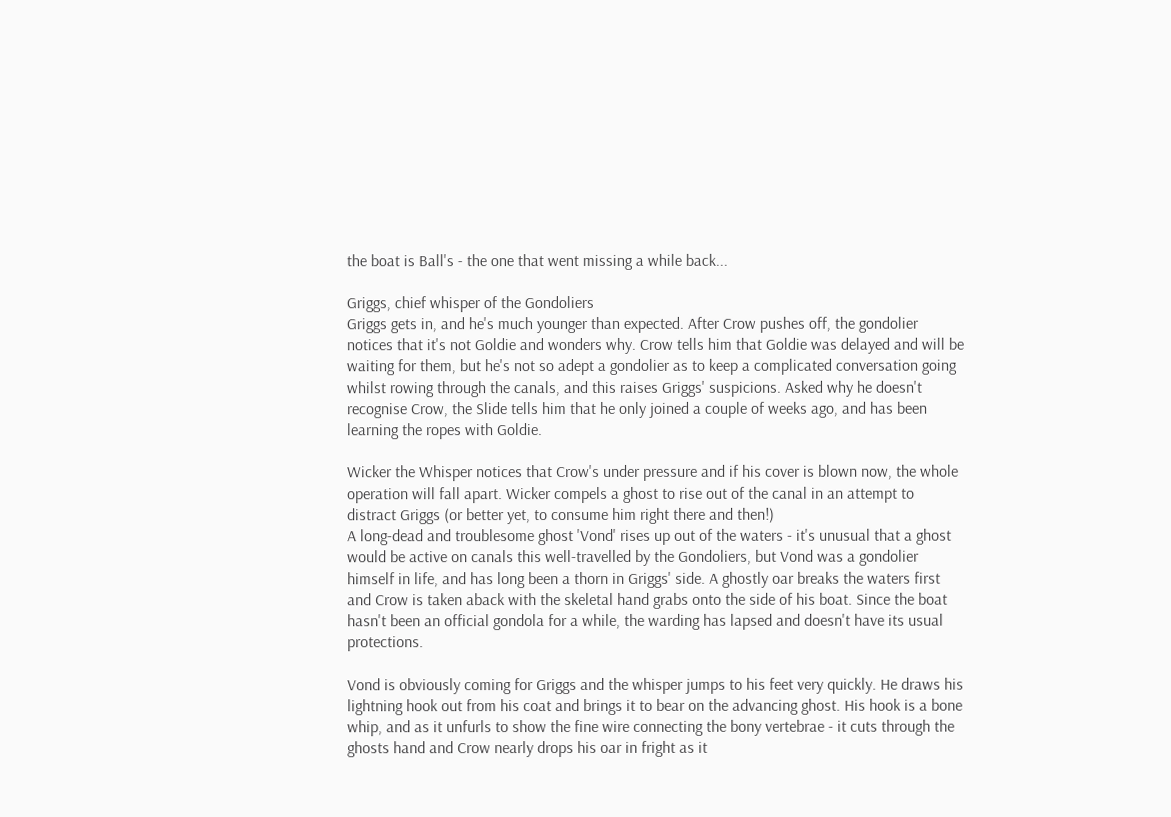the boat is Ball's - the one that went missing a while back...

Griggs, chief whisper of the Gondoliers
Griggs gets in, and he's much younger than expected. After Crow pushes off, the gondolier notices that it's not Goldie and wonders why. Crow tells him that Goldie was delayed and will be waiting for them, but he's not so adept a gondolier as to keep a complicated conversation going whilst rowing through the canals, and this raises Griggs' suspicions. Asked why he doesn't recognise Crow, the Slide tells him that he only joined a couple of weeks ago, and has been learning the ropes with Goldie.

Wicker the Whisper notices that Crow's under pressure and if his cover is blown now, the whole operation will fall apart. Wicker compels a ghost to rise out of the canal in an attempt to distract Griggs (or better yet, to consume him right there and then!)
A long-dead and troublesome ghost 'Vond' rises up out of the waters - it's unusual that a ghost would be active on canals this well-travelled by the Gondoliers, but Vond was a gondolier himself in life, and has long been a thorn in Griggs' side. A ghostly oar breaks the waters first and Crow is taken aback with the skeletal hand grabs onto the side of his boat. Since the boat hasn't been an official gondola for a while, the warding has lapsed and doesn't have its usual protections.

Vond is obviously coming for Griggs and the whisper jumps to his feet very quickly. He draws his lightning hook out from his coat and brings it to bear on the advancing ghost. His hook is a bone whip, and as it unfurls to show the fine wire connecting the bony vertebrae - it cuts through the ghosts hand and Crow nearly drops his oar in fright as it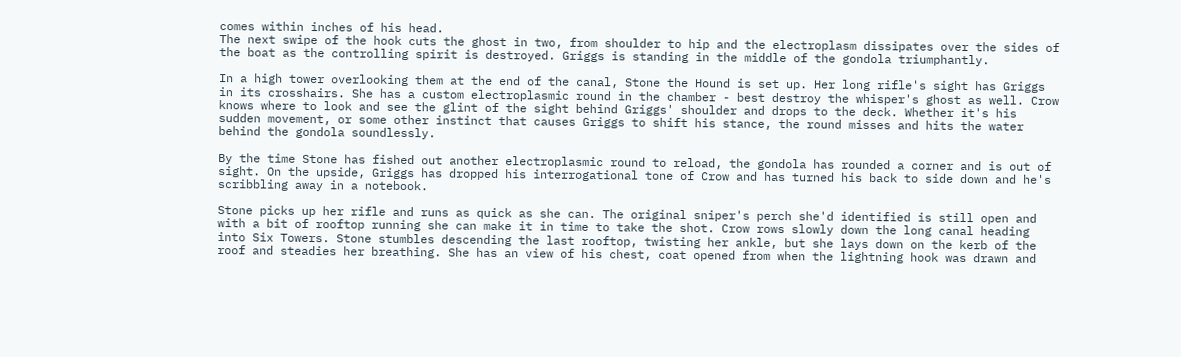comes within inches of his head.
The next swipe of the hook cuts the ghost in two, from shoulder to hip and the electroplasm dissipates over the sides of the boat as the controlling spirit is destroyed. Griggs is standing in the middle of the gondola triumphantly.

In a high tower overlooking them at the end of the canal, Stone the Hound is set up. Her long rifle's sight has Griggs in its crosshairs. She has a custom electroplasmic round in the chamber - best destroy the whisper's ghost as well. Crow knows where to look and see the glint of the sight behind Griggs' shoulder and drops to the deck. Whether it's his sudden movement, or some other instinct that causes Griggs to shift his stance, the round misses and hits the water behind the gondola soundlessly.

By the time Stone has fished out another electroplasmic round to reload, the gondola has rounded a corner and is out of sight. On the upside, Griggs has dropped his interrogational tone of Crow and has turned his back to side down and he's scribbling away in a notebook.

Stone picks up her rifle and runs as quick as she can. The original sniper's perch she'd identified is still open and with a bit of rooftop running she can make it in time to take the shot. Crow rows slowly down the long canal heading into Six Towers. Stone stumbles descending the last rooftop, twisting her ankle, but she lays down on the kerb of the roof and steadies her breathing. She has an view of his chest, coat opened from when the lightning hook was drawn and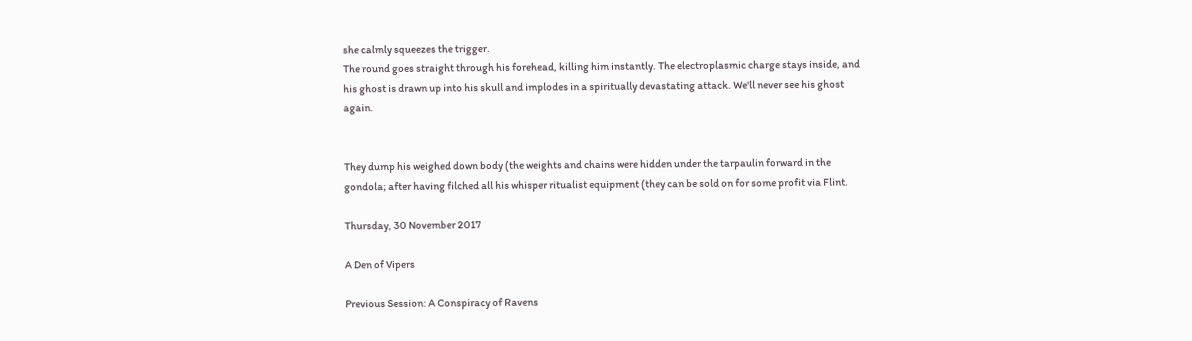she calmly squeezes the trigger.
The round goes straight through his forehead, killing him instantly. The electroplasmic charge stays inside, and his ghost is drawn up into his skull and implodes in a spiritually devastating attack. We'll never see his ghost again.


They dump his weighed down body (the weights and chains were hidden under the tarpaulin forward in the gondola; after having filched all his whisper ritualist equipment (they can be sold on for some profit via Flint.

Thursday, 30 November 2017

A Den of Vipers

Previous Session: A Conspiracy of Ravens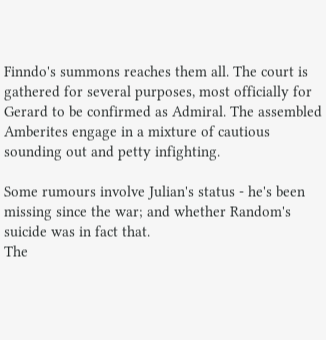Finndo's summons reaches them all. The court is gathered for several purposes, most officially for Gerard to be confirmed as Admiral. The assembled Amberites engage in a mixture of cautious sounding out and petty infighting.

Some rumours involve Julian's status - he's been missing since the war; and whether Random's suicide was in fact that.
The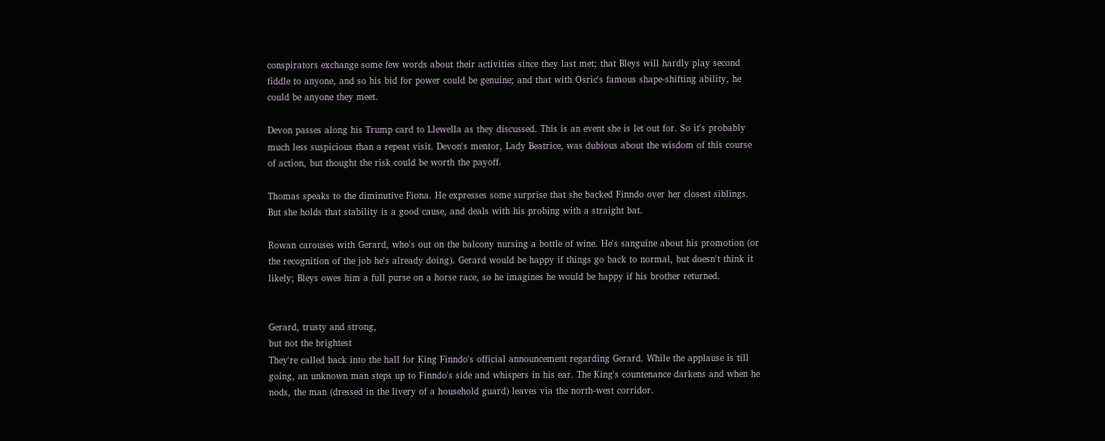conspirators exchange some few words about their activities since they last met; that Bleys will hardly play second fiddle to anyone, and so his bid for power could be genuine; and that with Osric's famous shape-shifting ability, he could be anyone they meet.

Devon passes along his Trump card to Llewella as they discussed. This is an event she is let out for. So it's probably much less suspicious than a repeat visit. Devon's mentor, Lady Beatrice, was dubious about the wisdom of this course of action, but thought the risk could be worth the payoff.

Thomas speaks to the diminutive Fiona. He expresses some surprise that she backed Finndo over her closest siblings. But she holds that stability is a good cause, and deals with his probing with a straight bat.

Rowan carouses with Gerard, who's out on the balcony nursing a bottle of wine. He's sanguine about his promotion (or the recognition of the job he's already doing). Gerard would be happy if things go back to normal, but doesn't think it likely; Bleys owes him a full purse on a horse race, so he imagines he would be happy if his brother returned.


Gerard, trusty and strong,
but not the brightest
They're called back into the hall for King Finndo's official announcement regarding Gerard. While the applause is till going, an unknown man steps up to Finndo's side and whispers in his ear. The King's countenance darkens and when he nods, the man (dressed in the livery of a household guard) leaves via the north-west corridor.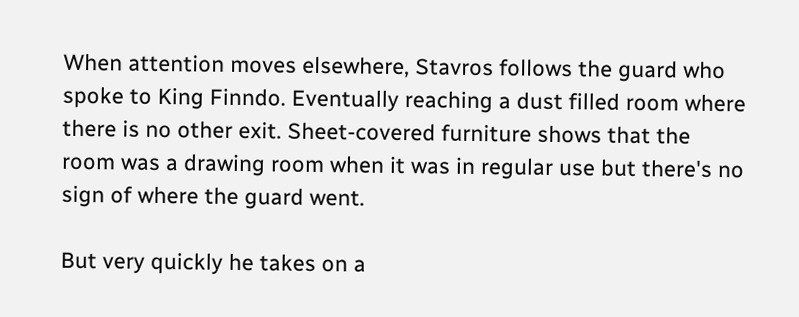When attention moves elsewhere, Stavros follows the guard who spoke to King Finndo. Eventually reaching a dust filled room where there is no other exit. Sheet-covered furniture shows that the room was a drawing room when it was in regular use but there's no sign of where the guard went.

But very quickly he takes on a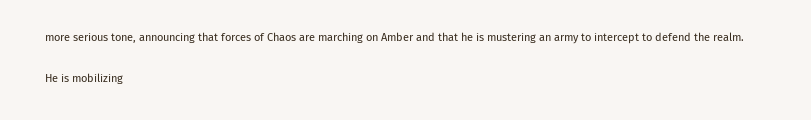more serious tone, announcing that forces of Chaos are marching on Amber and that he is mustering an army to intercept to defend the realm.

He is mobilizing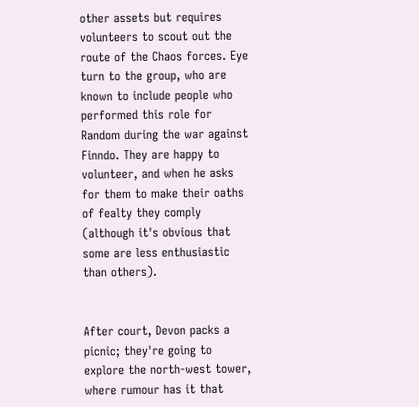other assets but requires volunteers to scout out the route of the Chaos forces. Eye turn to the group, who are known to include people who performed this role for Random during the war against Finndo. They are happy to volunteer, and when he asks for them to make their oaths of fealty they comply (although it's obvious that some are less enthusiastic than others).


After court, Devon packs a picnic; they're going to explore the north-west tower, where rumour has it that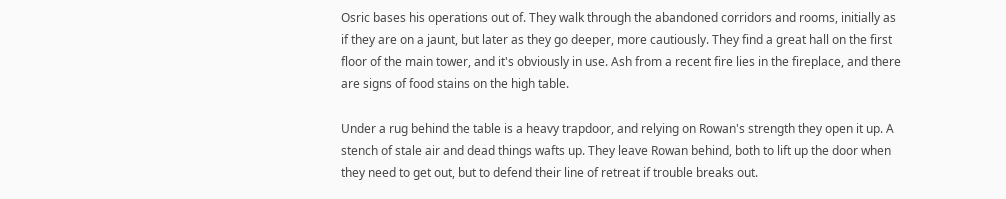Osric bases his operations out of. They walk through the abandoned corridors and rooms, initially as if they are on a jaunt, but later as they go deeper, more cautiously. They find a great hall on the first floor of the main tower, and it's obviously in use. Ash from a recent fire lies in the fireplace, and there are signs of food stains on the high table.

Under a rug behind the table is a heavy trapdoor, and relying on Rowan's strength they open it up. A stench of stale air and dead things wafts up. They leave Rowan behind, both to lift up the door when they need to get out, but to defend their line of retreat if trouble breaks out.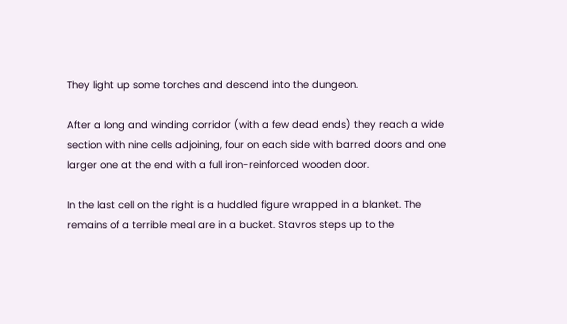They light up some torches and descend into the dungeon.

After a long and winding corridor (with a few dead ends) they reach a wide section with nine cells adjoining, four on each side with barred doors and one larger one at the end with a full iron-reinforced wooden door.

In the last cell on the right is a huddled figure wrapped in a blanket. The remains of a terrible meal are in a bucket. Stavros steps up to the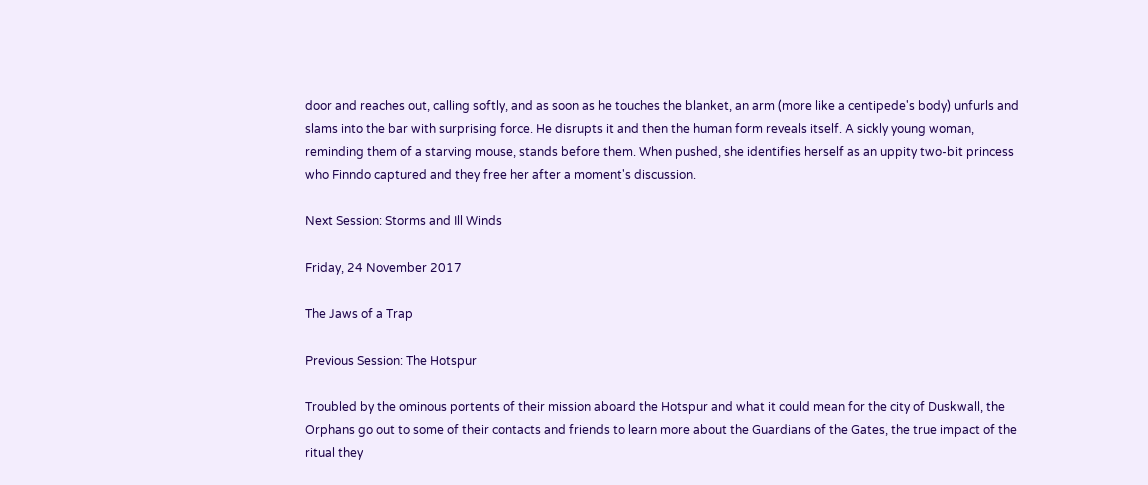door and reaches out, calling softly, and as soon as he touches the blanket, an arm (more like a centipede's body) unfurls and slams into the bar with surprising force. He disrupts it and then the human form reveals itself. A sickly young woman, reminding them of a starving mouse, stands before them. When pushed, she identifies herself as an uppity two-bit princess who Finndo captured and they free her after a moment's discussion.

Next Session: Storms and Ill Winds

Friday, 24 November 2017

The Jaws of a Trap

Previous Session: The Hotspur

Troubled by the ominous portents of their mission aboard the Hotspur and what it could mean for the city of Duskwall, the Orphans go out to some of their contacts and friends to learn more about the Guardians of the Gates, the true impact of the ritual they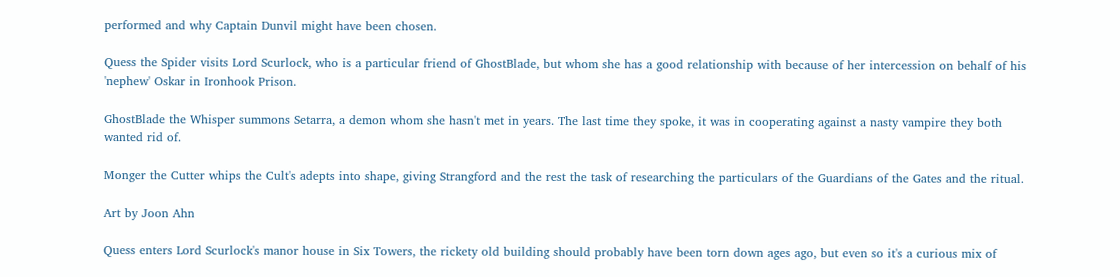performed and why Captain Dunvil might have been chosen.

Quess the Spider visits Lord Scurlock, who is a particular friend of GhostBlade, but whom she has a good relationship with because of her intercession on behalf of his 'nephew' Oskar in Ironhook Prison.

GhostBlade the Whisper summons Setarra, a demon whom she hasn't met in years. The last time they spoke, it was in cooperating against a nasty vampire they both wanted rid of.

Monger the Cutter whips the Cult's adepts into shape, giving Strangford and the rest the task of researching the particulars of the Guardians of the Gates and the ritual.

Art by Joon Ahn

Quess enters Lord Scurlock's manor house in Six Towers, the rickety old building should probably have been torn down ages ago, but even so it's a curious mix of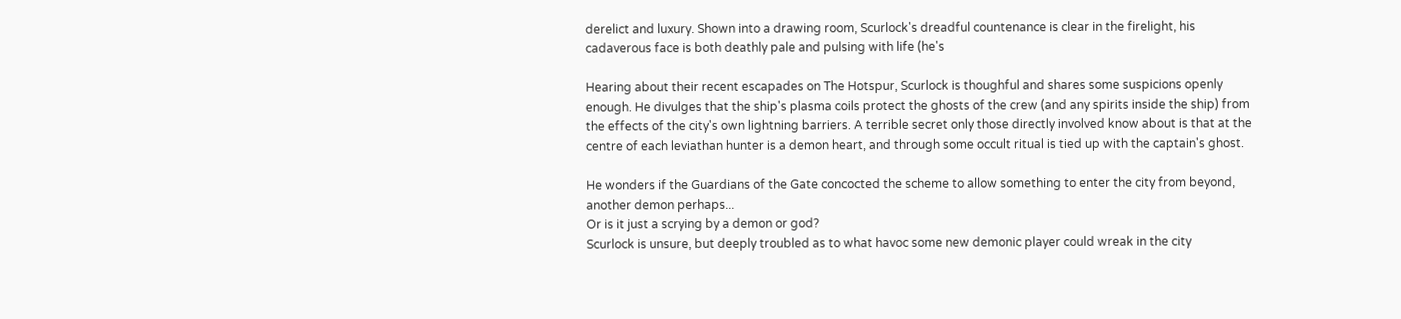derelict and luxury. Shown into a drawing room, Scurlock's dreadful countenance is clear in the firelight, his cadaverous face is both deathly pale and pulsing with life (he's

Hearing about their recent escapades on The Hotspur, Scurlock is thoughful and shares some suspicions openly enough. He divulges that the ship's plasma coils protect the ghosts of the crew (and any spirits inside the ship) from the effects of the city's own lightning barriers. A terrible secret only those directly involved know about is that at the centre of each leviathan hunter is a demon heart, and through some occult ritual is tied up with the captain's ghost.

He wonders if the Guardians of the Gate concocted the scheme to allow something to enter the city from beyond, another demon perhaps...
Or is it just a scrying by a demon or god?
Scurlock is unsure, but deeply troubled as to what havoc some new demonic player could wreak in the city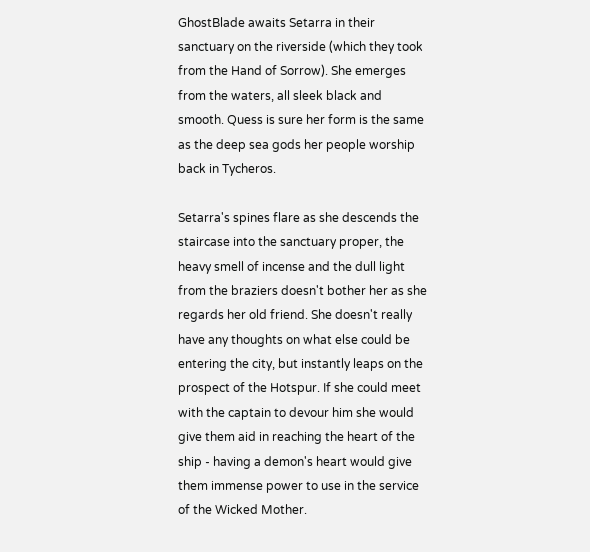GhostBlade awaits Setarra in their sanctuary on the riverside (which they took from the Hand of Sorrow). She emerges from the waters, all sleek black and smooth. Quess is sure her form is the same as the deep sea gods her people worship back in Tycheros.

Setarra's spines flare as she descends the staircase into the sanctuary proper, the heavy smell of incense and the dull light from the braziers doesn't bother her as she regards her old friend. She doesn't really have any thoughts on what else could be entering the city, but instantly leaps on the prospect of the Hotspur. If she could meet with the captain to devour him she would give them aid in reaching the heart of the ship - having a demon's heart would give them immense power to use in the service of the Wicked Mother.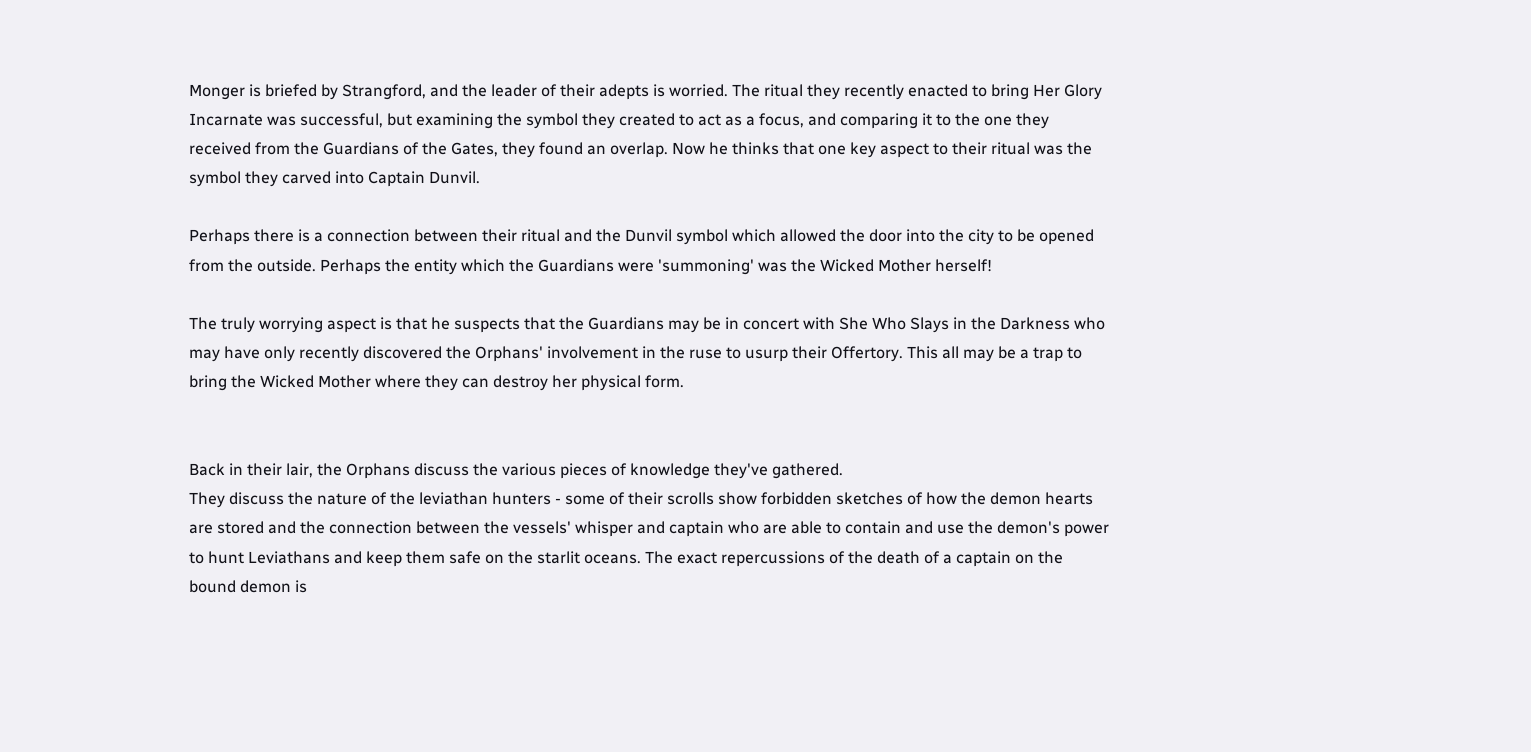Monger is briefed by Strangford, and the leader of their adepts is worried. The ritual they recently enacted to bring Her Glory Incarnate was successful, but examining the symbol they created to act as a focus, and comparing it to the one they received from the Guardians of the Gates, they found an overlap. Now he thinks that one key aspect to their ritual was the symbol they carved into Captain Dunvil.

Perhaps there is a connection between their ritual and the Dunvil symbol which allowed the door into the city to be opened from the outside. Perhaps the entity which the Guardians were 'summoning' was the Wicked Mother herself!

The truly worrying aspect is that he suspects that the Guardians may be in concert with She Who Slays in the Darkness who may have only recently discovered the Orphans' involvement in the ruse to usurp their Offertory. This all may be a trap to bring the Wicked Mother where they can destroy her physical form.


Back in their lair, the Orphans discuss the various pieces of knowledge they've gathered.
They discuss the nature of the leviathan hunters - some of their scrolls show forbidden sketches of how the demon hearts are stored and the connection between the vessels' whisper and captain who are able to contain and use the demon's power to hunt Leviathans and keep them safe on the starlit oceans. The exact repercussions of the death of a captain on the bound demon is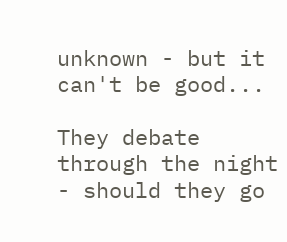unknown - but it can't be good...

They debate through the night - should they go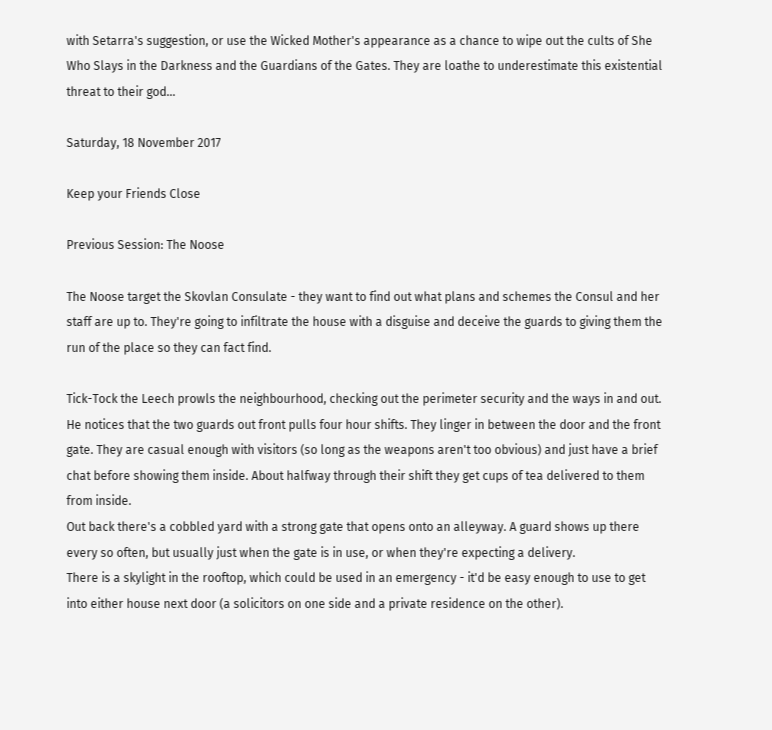with Setarra's suggestion, or use the Wicked Mother's appearance as a chance to wipe out the cults of She Who Slays in the Darkness and the Guardians of the Gates. They are loathe to underestimate this existential threat to their god...

Saturday, 18 November 2017

Keep your Friends Close

Previous Session: The Noose

The Noose target the Skovlan Consulate - they want to find out what plans and schemes the Consul and her staff are up to. They're going to infiltrate the house with a disguise and deceive the guards to giving them the run of the place so they can fact find.

Tick-Tock the Leech prowls the neighbourhood, checking out the perimeter security and the ways in and out. He notices that the two guards out front pulls four hour shifts. They linger in between the door and the front gate. They are casual enough with visitors (so long as the weapons aren't too obvious) and just have a brief chat before showing them inside. About halfway through their shift they get cups of tea delivered to them from inside.
Out back there's a cobbled yard with a strong gate that opens onto an alleyway. A guard shows up there every so often, but usually just when the gate is in use, or when they're expecting a delivery.
There is a skylight in the rooftop, which could be used in an emergency - it'd be easy enough to use to get into either house next door (a solicitors on one side and a private residence on the other).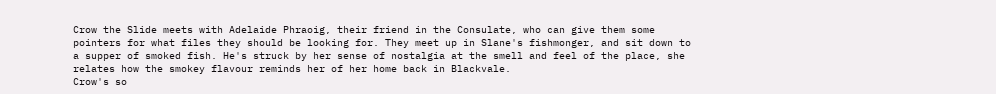Crow the Slide meets with Adelaide Phraoig, their friend in the Consulate, who can give them some pointers for what files they should be looking for. They meet up in Slane's fishmonger, and sit down to a supper of smoked fish. He's struck by her sense of nostalgia at the smell and feel of the place, she relates how the smokey flavour reminds her of her home back in Blackvale.
Crow's so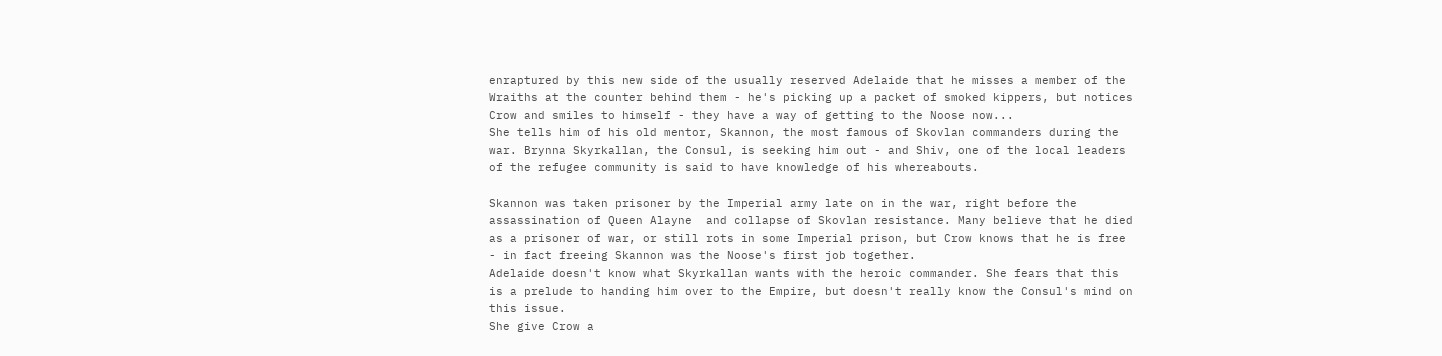enraptured by this new side of the usually reserved Adelaide that he misses a member of the Wraiths at the counter behind them - he's picking up a packet of smoked kippers, but notices Crow and smiles to himself - they have a way of getting to the Noose now...
She tells him of his old mentor, Skannon, the most famous of Skovlan commanders during the war. Brynna Skyrkallan, the Consul, is seeking him out - and Shiv, one of the local leaders of the refugee community is said to have knowledge of his whereabouts.

Skannon was taken prisoner by the Imperial army late on in the war, right before the assassination of Queen Alayne  and collapse of Skovlan resistance. Many believe that he died as a prisoner of war, or still rots in some Imperial prison, but Crow knows that he is free - in fact freeing Skannon was the Noose's first job together.
Adelaide doesn't know what Skyrkallan wants with the heroic commander. She fears that this is a prelude to handing him over to the Empire, but doesn't really know the Consul's mind on this issue.
She give Crow a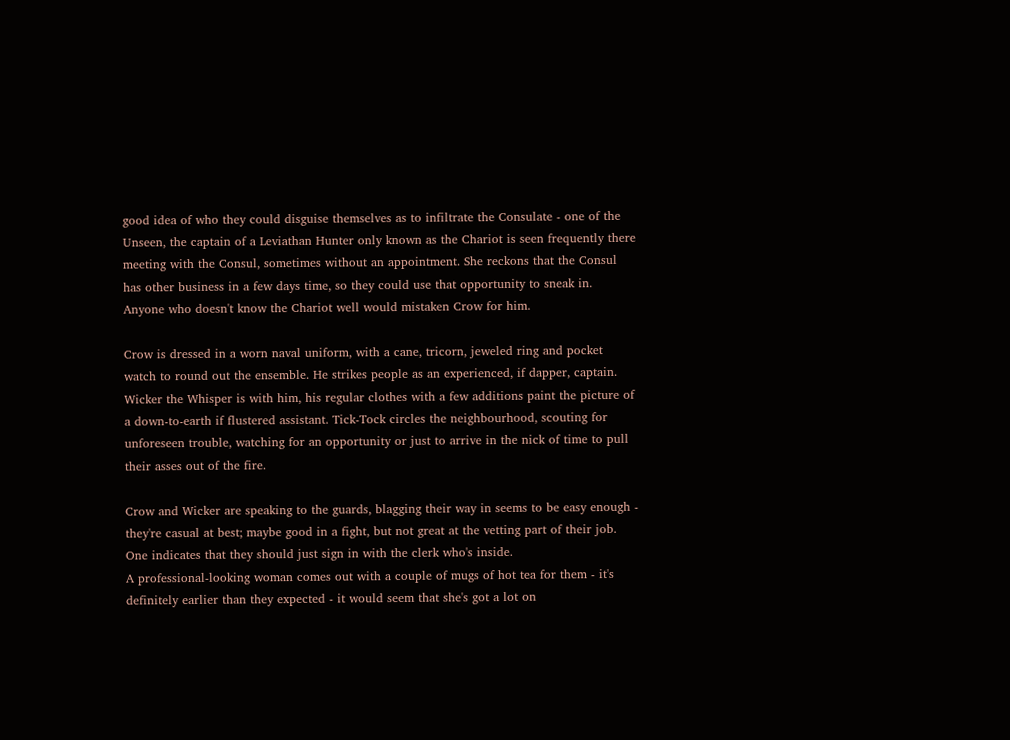good idea of who they could disguise themselves as to infiltrate the Consulate - one of the Unseen, the captain of a Leviathan Hunter only known as the Chariot is seen frequently there meeting with the Consul, sometimes without an appointment. She reckons that the Consul has other business in a few days time, so they could use that opportunity to sneak in. Anyone who doesn't know the Chariot well would mistaken Crow for him.

Crow is dressed in a worn naval uniform, with a cane, tricorn, jeweled ring and pocket watch to round out the ensemble. He strikes people as an experienced, if dapper, captain. Wicker the Whisper is with him, his regular clothes with a few additions paint the picture of a down-to-earth if flustered assistant. Tick-Tock circles the neighbourhood, scouting for unforeseen trouble, watching for an opportunity or just to arrive in the nick of time to pull their asses out of the fire.

Crow and Wicker are speaking to the guards, blagging their way in seems to be easy enough - they're casual at best; maybe good in a fight, but not great at the vetting part of their job. One indicates that they should just sign in with the clerk who's inside.
A professional-looking woman comes out with a couple of mugs of hot tea for them - it's definitely earlier than they expected - it would seem that she's got a lot on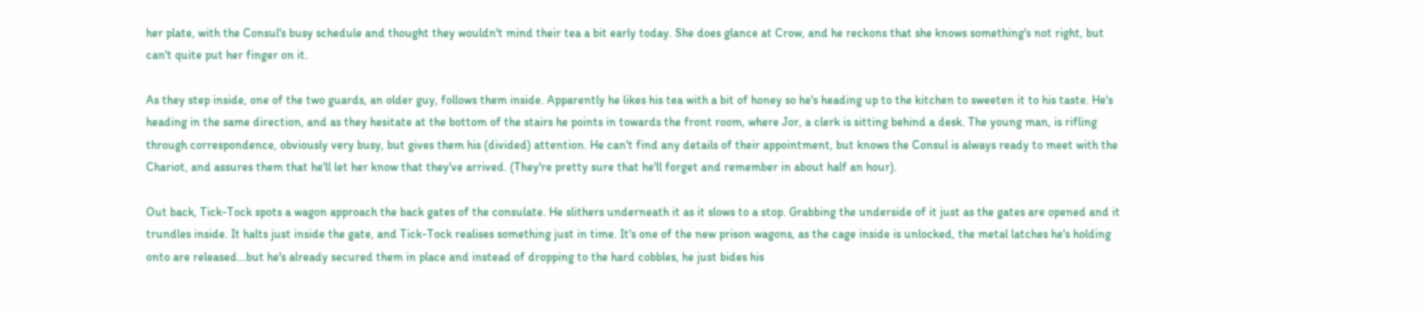her plate, with the Consul's busy schedule and thought they wouldn't mind their tea a bit early today. She does glance at Crow, and he reckons that she knows something's not right, but can't quite put her finger on it.

As they step inside, one of the two guards, an older guy, follows them inside. Apparently he likes his tea with a bit of honey so he's heading up to the kitchen to sweeten it to his taste. He's heading in the same direction, and as they hesitate at the bottom of the stairs he points in towards the front room, where Jor, a clerk is sitting behind a desk. The young man, is rifling through correspondence, obviously very busy, but gives them his (divided) attention. He can't find any details of their appointment, but knows the Consul is always ready to meet with the Chariot, and assures them that he'll let her know that they've arrived. (They're pretty sure that he'll forget and remember in about half an hour).

Out back, Tick-Tock spots a wagon approach the back gates of the consulate. He slithers underneath it as it slows to a stop. Grabbing the underside of it just as the gates are opened and it trundles inside. It halts just inside the gate, and Tick-Tock realises something just in time. It's one of the new prison wagons, as the cage inside is unlocked, the metal latches he's holding onto are released...but he's already secured them in place and instead of dropping to the hard cobbles, he just bides his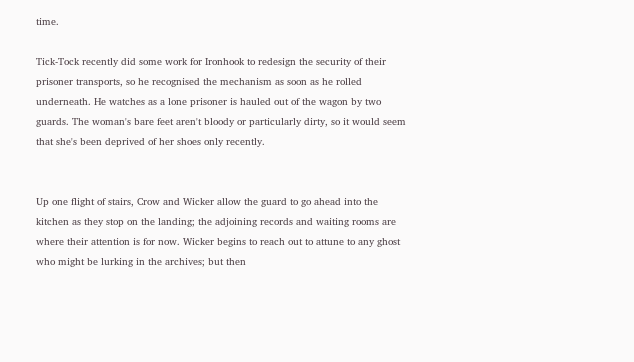time.

Tick-Tock recently did some work for Ironhook to redesign the security of their prisoner transports, so he recognised the mechanism as soon as he rolled underneath. He watches as a lone prisoner is hauled out of the wagon by two guards. The woman's bare feet aren't bloody or particularly dirty, so it would seem that she's been deprived of her shoes only recently.


Up one flight of stairs, Crow and Wicker allow the guard to go ahead into the kitchen as they stop on the landing; the adjoining records and waiting rooms are where their attention is for now. Wicker begins to reach out to attune to any ghost who might be lurking in the archives; but then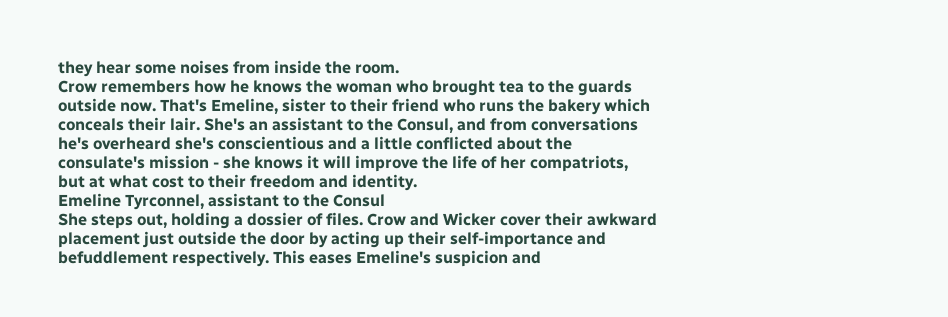they hear some noises from inside the room.
Crow remembers how he knows the woman who brought tea to the guards outside now. That's Emeline, sister to their friend who runs the bakery which conceals their lair. She's an assistant to the Consul, and from conversations he's overheard she's conscientious and a little conflicted about the consulate's mission - she knows it will improve the life of her compatriots, but at what cost to their freedom and identity.
Emeline Tyrconnel, assistant to the Consul
She steps out, holding a dossier of files. Crow and Wicker cover their awkward placement just outside the door by acting up their self-importance and befuddlement respectively. This eases Emeline's suspicion and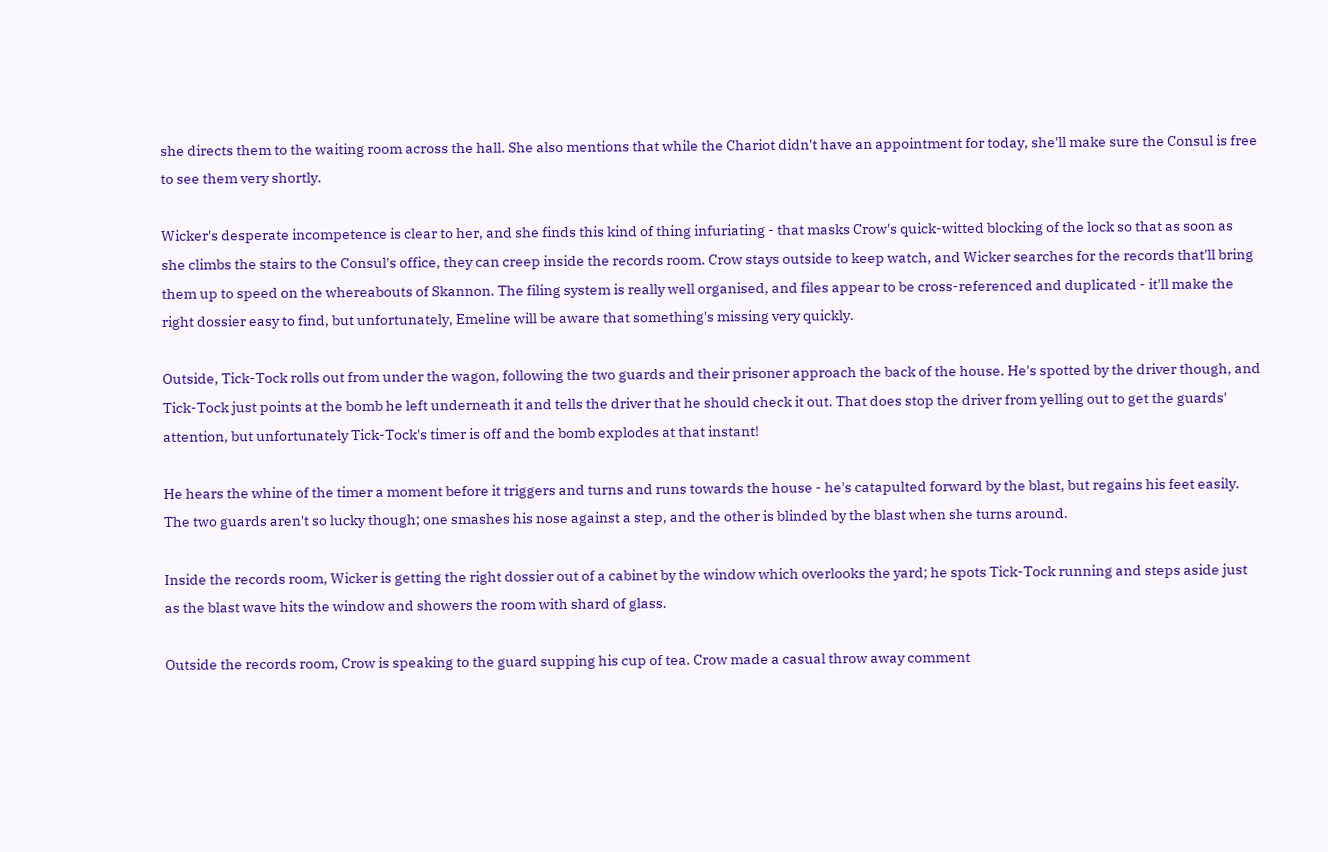she directs them to the waiting room across the hall. She also mentions that while the Chariot didn't have an appointment for today, she'll make sure the Consul is free to see them very shortly.

Wicker's desperate incompetence is clear to her, and she finds this kind of thing infuriating - that masks Crow's quick-witted blocking of the lock so that as soon as she climbs the stairs to the Consul's office, they can creep inside the records room. Crow stays outside to keep watch, and Wicker searches for the records that'll bring them up to speed on the whereabouts of Skannon. The filing system is really well organised, and files appear to be cross-referenced and duplicated - it'll make the right dossier easy to find, but unfortunately, Emeline will be aware that something's missing very quickly.

Outside, Tick-Tock rolls out from under the wagon, following the two guards and their prisoner approach the back of the house. He's spotted by the driver though, and Tick-Tock just points at the bomb he left underneath it and tells the driver that he should check it out. That does stop the driver from yelling out to get the guards' attention, but unfortunately Tick-Tock's timer is off and the bomb explodes at that instant!

He hears the whine of the timer a moment before it triggers and turns and runs towards the house - he's catapulted forward by the blast, but regains his feet easily. The two guards aren't so lucky though; one smashes his nose against a step, and the other is blinded by the blast when she turns around.

Inside the records room, Wicker is getting the right dossier out of a cabinet by the window which overlooks the yard; he spots Tick-Tock running and steps aside just as the blast wave hits the window and showers the room with shard of glass.

Outside the records room, Crow is speaking to the guard supping his cup of tea. Crow made a casual throw away comment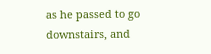as he passed to go downstairs, and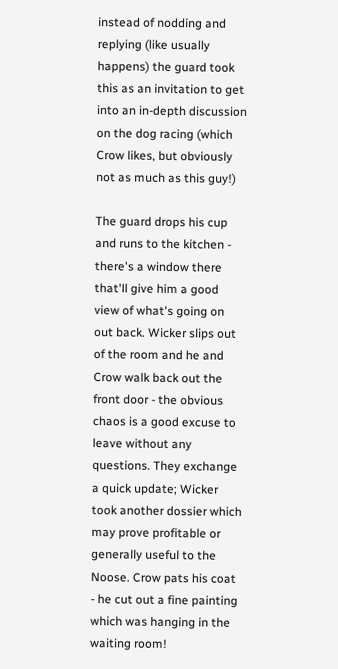instead of nodding and replying (like usually happens) the guard took this as an invitation to get into an in-depth discussion on the dog racing (which Crow likes, but obviously not as much as this guy!)

The guard drops his cup and runs to the kitchen - there's a window there that'll give him a good view of what's going on out back. Wicker slips out of the room and he and Crow walk back out the front door - the obvious chaos is a good excuse to leave without any questions. They exchange a quick update; Wicker took another dossier which may prove profitable or generally useful to the Noose. Crow pats his coat - he cut out a fine painting which was hanging in the waiting room!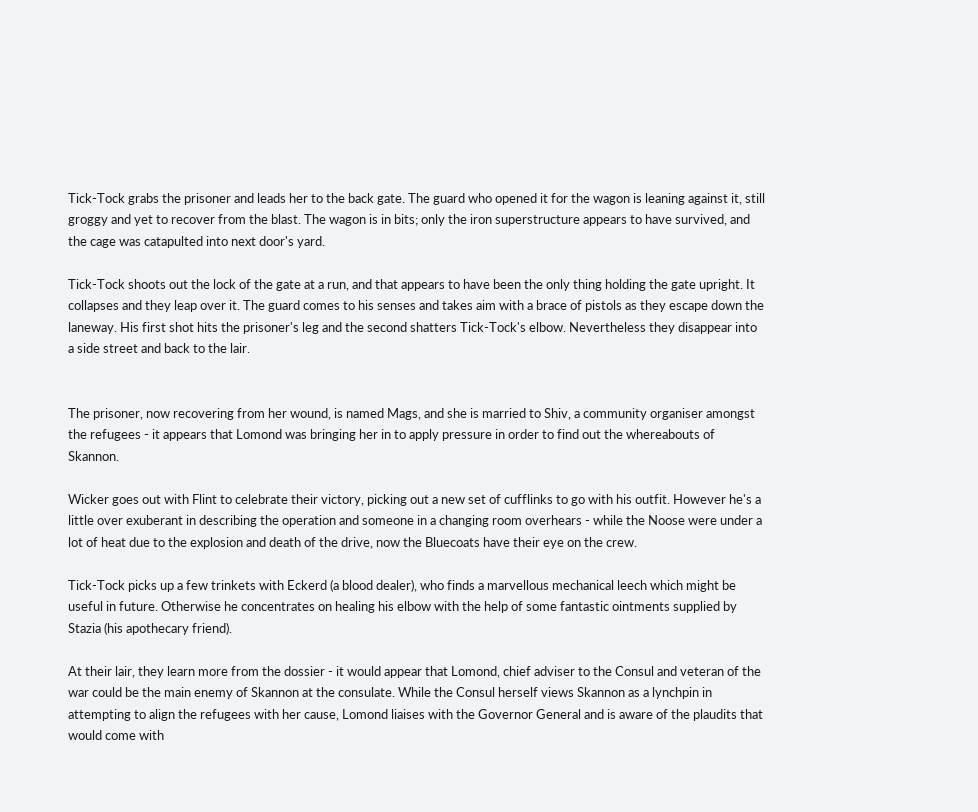Tick-Tock grabs the prisoner and leads her to the back gate. The guard who opened it for the wagon is leaning against it, still groggy and yet to recover from the blast. The wagon is in bits; only the iron superstructure appears to have survived, and the cage was catapulted into next door's yard.

Tick-Tock shoots out the lock of the gate at a run, and that appears to have been the only thing holding the gate upright. It collapses and they leap over it. The guard comes to his senses and takes aim with a brace of pistols as they escape down the laneway. His first shot hits the prisoner's leg and the second shatters Tick-Tock's elbow. Nevertheless they disappear into a side street and back to the lair.


The prisoner, now recovering from her wound, is named Mags, and she is married to Shiv, a community organiser amongst the refugees - it appears that Lomond was bringing her in to apply pressure in order to find out the whereabouts of Skannon.

Wicker goes out with Flint to celebrate their victory, picking out a new set of cufflinks to go with his outfit. However he's a little over exuberant in describing the operation and someone in a changing room overhears - while the Noose were under a lot of heat due to the explosion and death of the drive, now the Bluecoats have their eye on the crew.

Tick-Tock picks up a few trinkets with Eckerd (a blood dealer), who finds a marvellous mechanical leech which might be useful in future. Otherwise he concentrates on healing his elbow with the help of some fantastic ointments supplied by Stazia (his apothecary friend).

At their lair, they learn more from the dossier - it would appear that Lomond, chief adviser to the Consul and veteran of the war could be the main enemy of Skannon at the consulate. While the Consul herself views Skannon as a lynchpin in attempting to align the refugees with her cause, Lomond liaises with the Governor General and is aware of the plaudits that would come with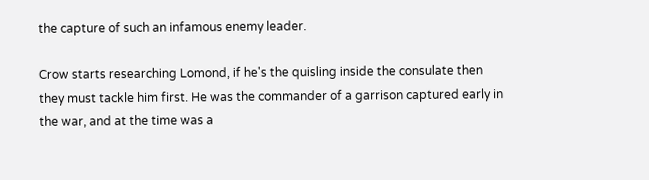the capture of such an infamous enemy leader.

Crow starts researching Lomond, if he's the quisling inside the consulate then they must tackle him first. He was the commander of a garrison captured early in the war, and at the time was a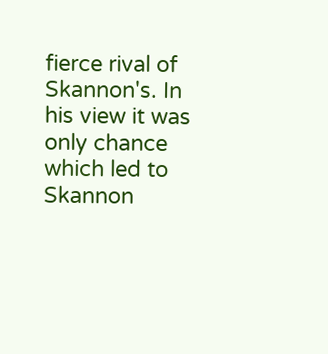fierce rival of Skannon's. In his view it was only chance which led to Skannon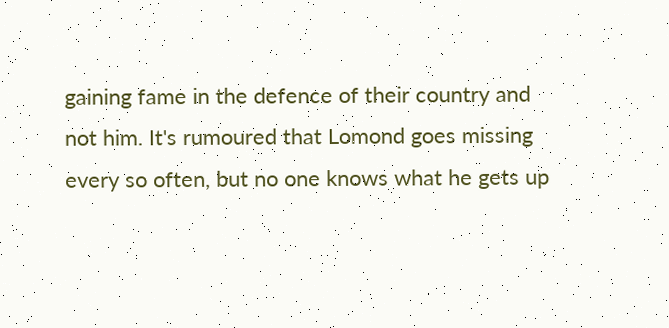gaining fame in the defence of their country and not him. It's rumoured that Lomond goes missing every so often, but no one knows what he gets up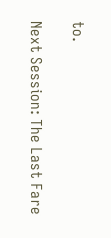to.

Next Session: The Last Fare